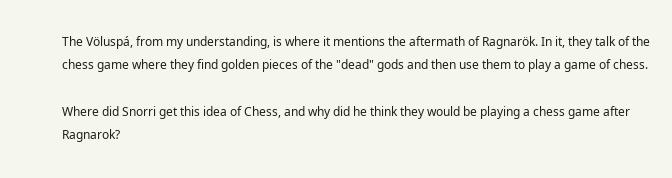The Völuspá, from my understanding, is where it mentions the aftermath of Ragnarök. In it, they talk of the chess game where they find golden pieces of the "dead" gods and then use them to play a game of chess.

Where did Snorri get this idea of Chess, and why did he think they would be playing a chess game after Ragnarok?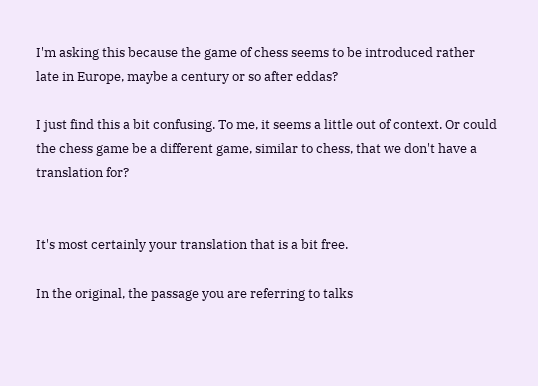I'm asking this because the game of chess seems to be introduced rather late in Europe, maybe a century or so after eddas?

I just find this a bit confusing. To me, it seems a little out of context. Or could the chess game be a different game, similar to chess, that we don't have a translation for?


It's most certainly your translation that is a bit free.

In the original, the passage you are referring to talks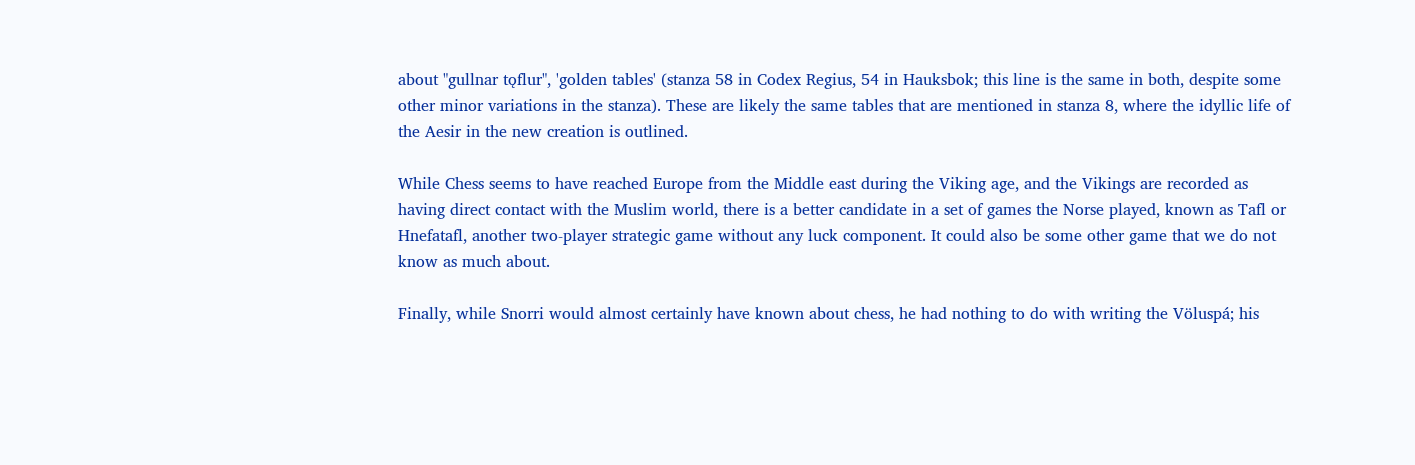about "gullnar tǫflur", 'golden tables' (stanza 58 in Codex Regius, 54 in Hauksbok; this line is the same in both, despite some other minor variations in the stanza). These are likely the same tables that are mentioned in stanza 8, where the idyllic life of the Aesir in the new creation is outlined.

While Chess seems to have reached Europe from the Middle east during the Viking age, and the Vikings are recorded as having direct contact with the Muslim world, there is a better candidate in a set of games the Norse played, known as Tafl or Hnefatafl, another two-player strategic game without any luck component. It could also be some other game that we do not know as much about.

Finally, while Snorri would almost certainly have known about chess, he had nothing to do with writing the Völuspá; his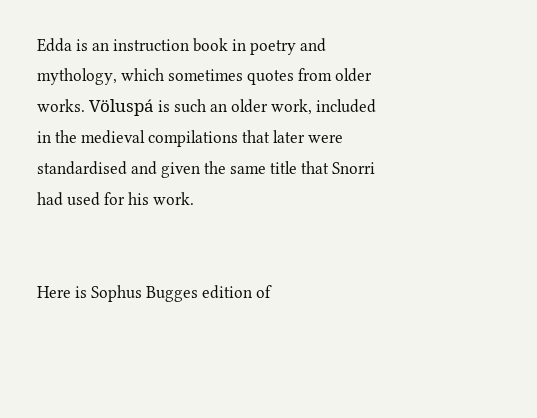Edda is an instruction book in poetry and mythology, which sometimes quotes from older works. Völuspá is such an older work, included in the medieval compilations that later were standardised and given the same title that Snorri had used for his work.


Here is Sophus Bugges edition of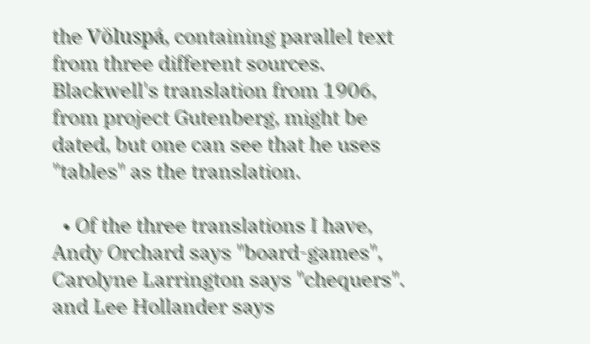the Völuspá, containing parallel text from three different sources. Blackwell's translation from 1906, from project Gutenberg, might be dated, but one can see that he uses "tables" as the translation.

  • Of the three translations I have, Andy Orchard says "board-games", Carolyne Larrington says "chequers". and Lee Hollander says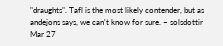"draughts". Tafl is the most likely contender, but as andejons says, we can't know for sure. – solsdottir Mar 27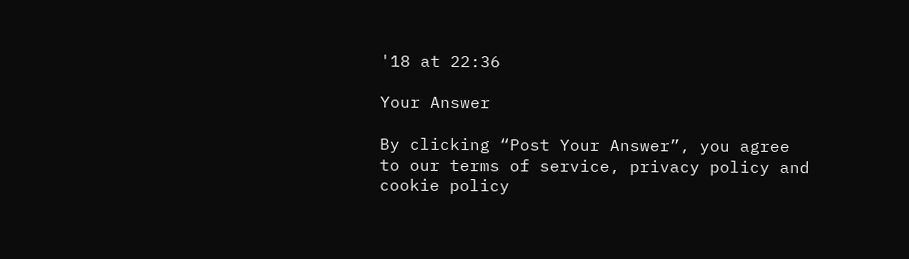'18 at 22:36

Your Answer

By clicking “Post Your Answer”, you agree to our terms of service, privacy policy and cookie policy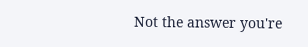Not the answer you're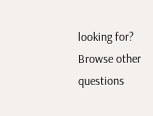looking for? Browse other questions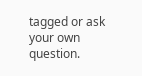tagged or ask your own question.